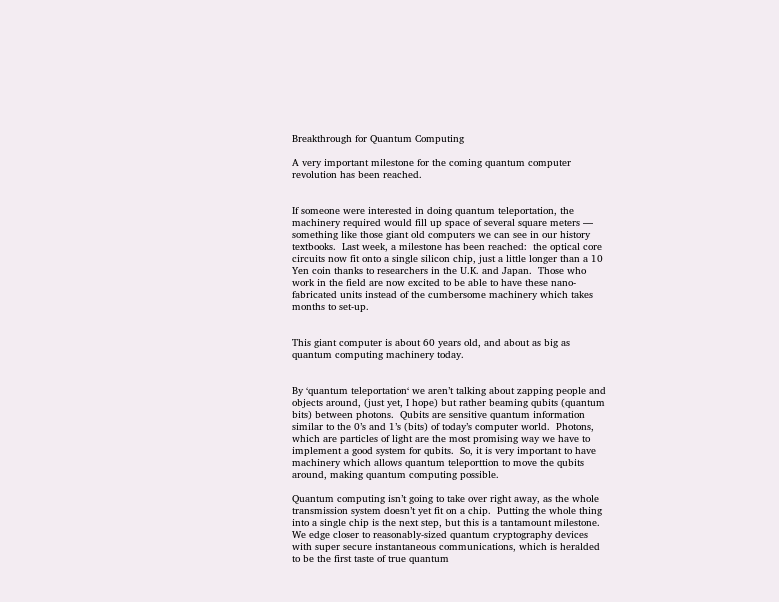Breakthrough for Quantum Computing

A very important milestone for the coming quantum computer revolution has been reached.


If someone were interested in doing quantum teleportation, the machinery required would fill up space of several square meters — something like those giant old computers we can see in our history textbooks.  Last week, a milestone has been reached:  the optical core circuits now fit onto a single silicon chip, just a little longer than a 10 Yen coin thanks to researchers in the U.K. and Japan.  Those who work in the field are now excited to be able to have these nano-fabricated units instead of the cumbersome machinery which takes months to set-up.


This giant computer is about 60 years old, and about as big as quantum computing machinery today.


By ‘quantum teleportation‘ we aren’t talking about zapping people and objects around, (just yet, I hope) but rather beaming qubits (quantum bits) between photons.  Qubits are sensitive quantum information similar to the 0’s and 1’s (bits) of today’s computer world.  Photons, which are particles of light are the most promising way we have to implement a good system for qubits.  So, it is very important to have machinery which allows quantum teleporttion to move the qubits around, making quantum computing possible.

Quantum computing isn’t going to take over right away, as the whole transmission system doesn’t yet fit on a chip.  Putting the whole thing into a single chip is the next step, but this is a tantamount milestone.  We edge closer to reasonably-sized quantum cryptography devices with super secure instantaneous communications, which is heralded to be the first taste of true quantum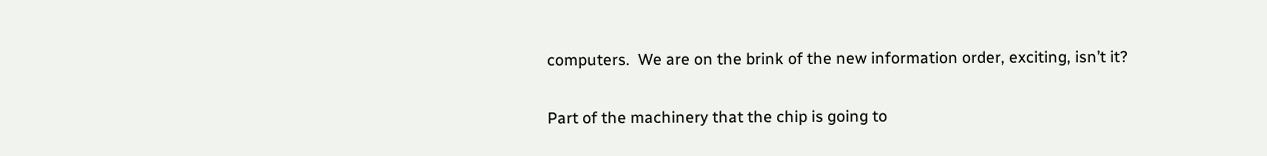computers.  We are on the brink of the new information order, exciting, isn’t it?


Part of the machinery that the chip is going to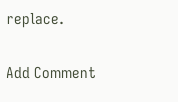replace.


Add Comment